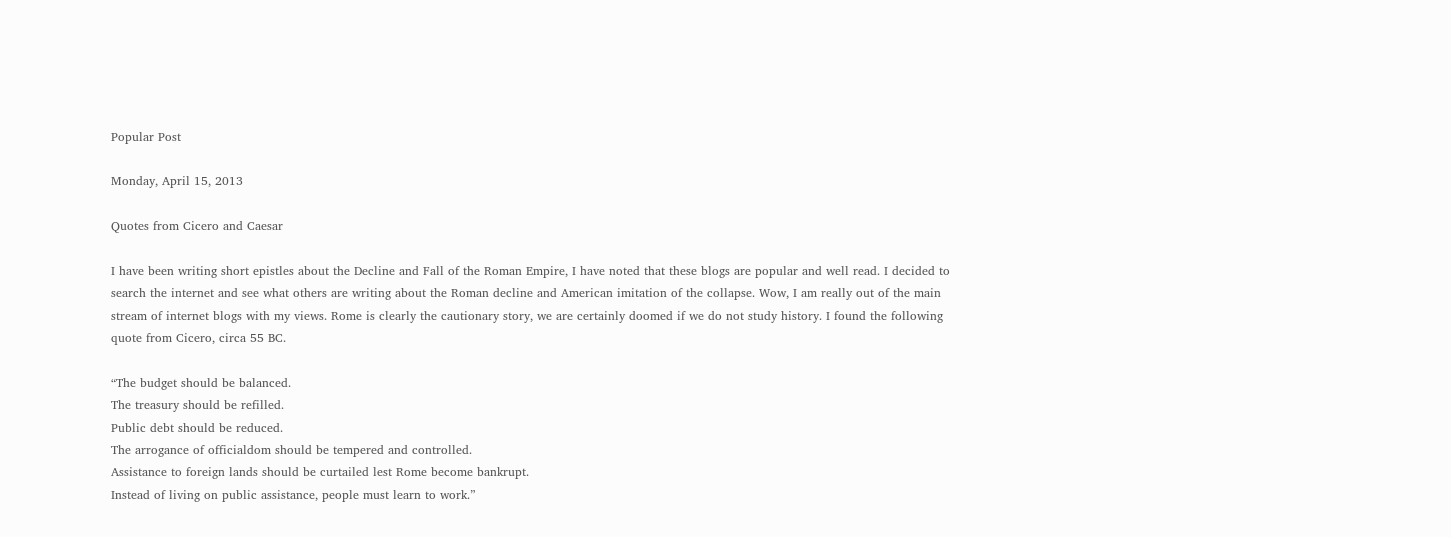Popular Post

Monday, April 15, 2013

Quotes from Cicero and Caesar

I have been writing short epistles about the Decline and Fall of the Roman Empire, I have noted that these blogs are popular and well read. I decided to search the internet and see what others are writing about the Roman decline and American imitation of the collapse. Wow, I am really out of the main stream of internet blogs with my views. Rome is clearly the cautionary story, we are certainly doomed if we do not study history. I found the following quote from Cicero, circa 55 BC.

“The budget should be balanced.
The treasury should be refilled.
Public debt should be reduced.
The arrogance of officialdom should be tempered and controlled.
Assistance to foreign lands should be curtailed lest Rome become bankrupt.
Instead of living on public assistance, people must learn to work.”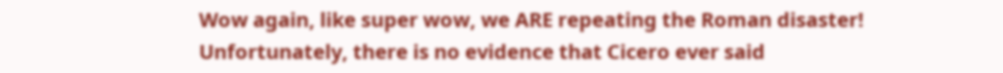Wow again, like super wow, we ARE repeating the Roman disaster! Unfortunately, there is no evidence that Cicero ever said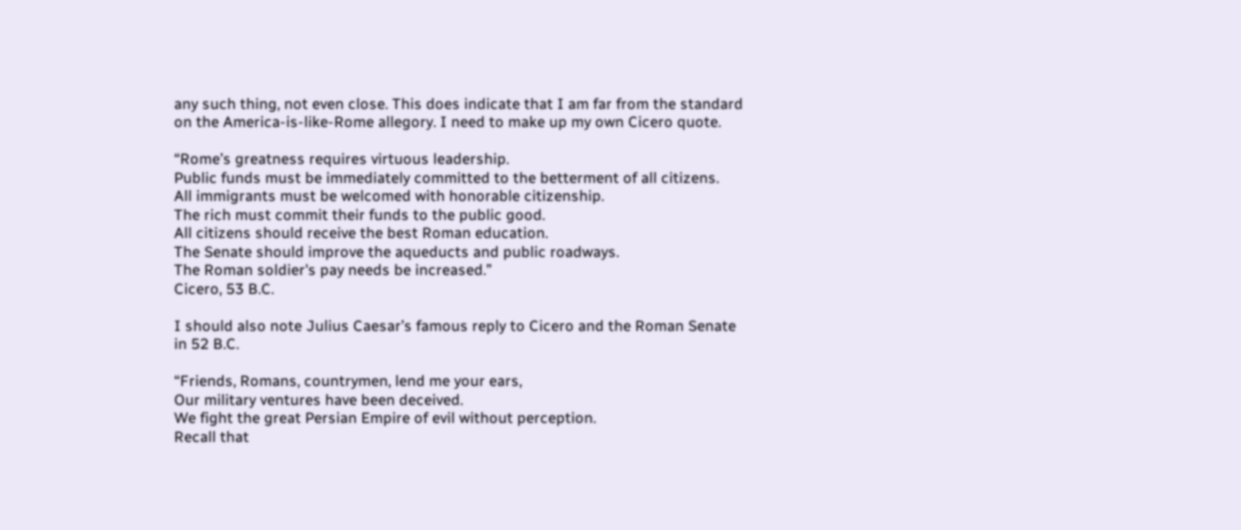any such thing, not even close. This does indicate that I am far from the standard on the America-is-like-Rome allegory. I need to make up my own Cicero quote.

“Rome’s greatness requires virtuous leadership.
Public funds must be immediately committed to the betterment of all citizens.
All immigrants must be welcomed with honorable citizenship.
The rich must commit their funds to the public good.
All citizens should receive the best Roman education.
The Senate should improve the aqueducts and public roadways.
The Roman soldier's pay needs be increased.”
Cicero, 53 B.C.

I should also note Julius Caesar’s famous reply to Cicero and the Roman Senate in 52 B.C.

“Friends, Romans, countrymen, lend me your ears,
Our military ventures have been deceived.
We fight the great Persian Empire of evil without perception.
Recall that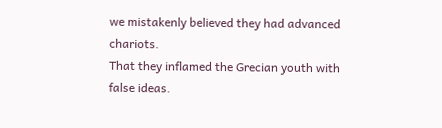we mistakenly believed they had advanced chariots.
That they inflamed the Grecian youth with false ideas.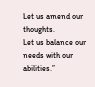Let us amend our thoughts.
Let us balance our needs with our abilities.”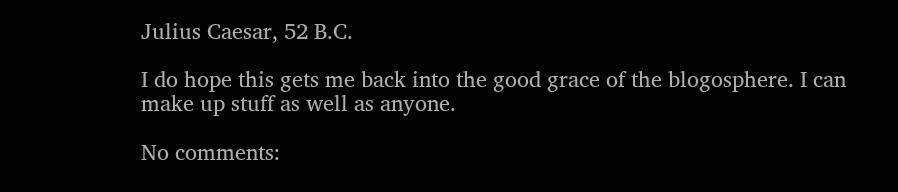Julius Caesar, 52 B.C.

I do hope this gets me back into the good grace of the blogosphere. I can make up stuff as well as anyone.

No comments: